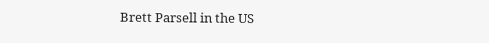Brett Parsell in the US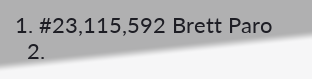1. #23,115,592 Brett Paro
  2.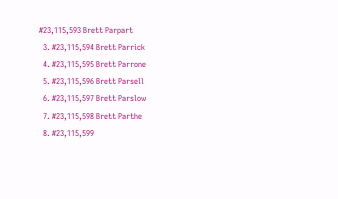#23,115,593 Brett Parpart
  3. #23,115,594 Brett Parrick
  4. #23,115,595 Brett Parrone
  5. #23,115,596 Brett Parsell
  6. #23,115,597 Brett Parslow
  7. #23,115,598 Brett Parthe
  8. #23,115,599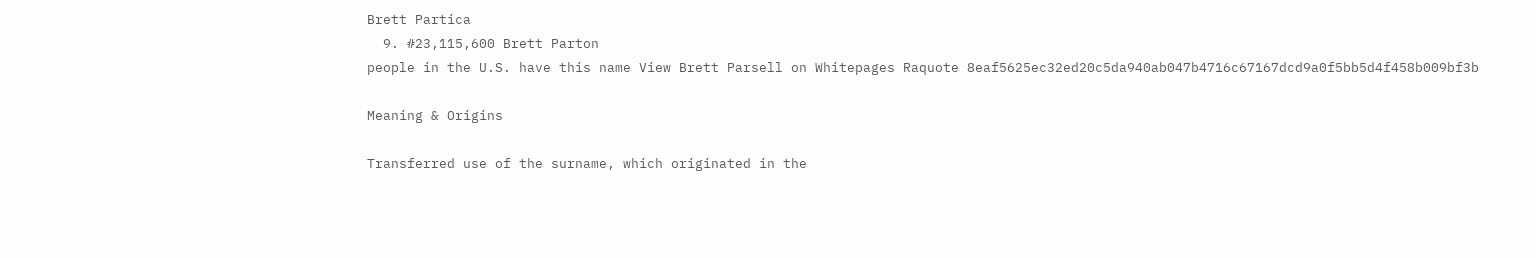Brett Partica
  9. #23,115,600 Brett Parton
people in the U.S. have this name View Brett Parsell on Whitepages Raquote 8eaf5625ec32ed20c5da940ab047b4716c67167dcd9a0f5bb5d4f458b009bf3b

Meaning & Origins

Transferred use of the surname, which originated in the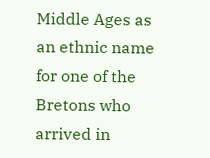Middle Ages as an ethnic name for one of the Bretons who arrived in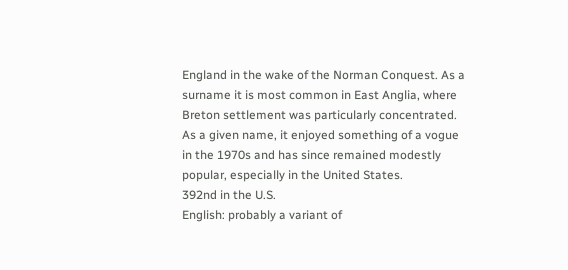England in the wake of the Norman Conquest. As a surname it is most common in East Anglia, where Breton settlement was particularly concentrated. As a given name, it enjoyed something of a vogue in the 1970s and has since remained modestly popular, especially in the United States.
392nd in the U.S.
English: probably a variant of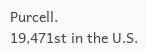Purcell.
19,471st in the U.S.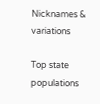Nicknames & variations

Top state populations